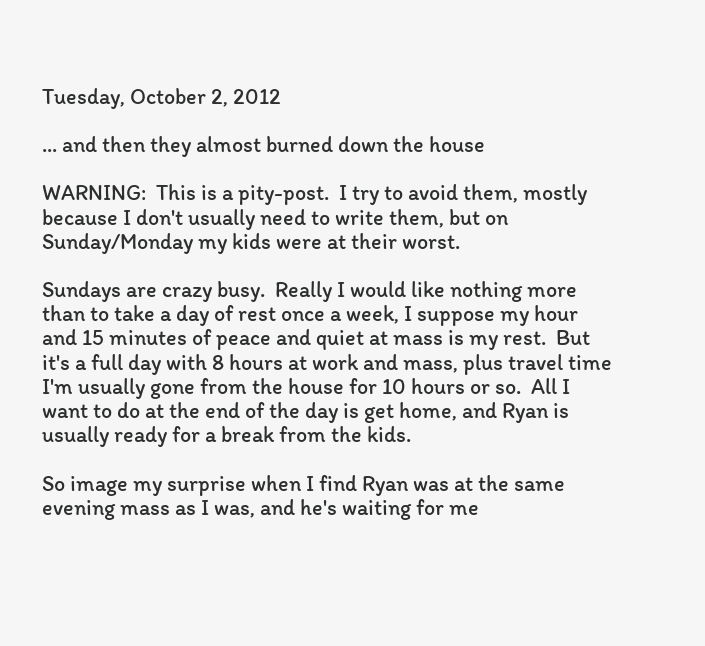Tuesday, October 2, 2012

... and then they almost burned down the house

WARNING:  This is a pity-post.  I try to avoid them, mostly because I don't usually need to write them, but on Sunday/Monday my kids were at their worst.

Sundays are crazy busy.  Really I would like nothing more than to take a day of rest once a week, I suppose my hour and 15 minutes of peace and quiet at mass is my rest.  But it's a full day with 8 hours at work and mass, plus travel time I'm usually gone from the house for 10 hours or so.  All I want to do at the end of the day is get home, and Ryan is usually ready for a break from the kids.

So image my surprise when I find Ryan was at the same evening mass as I was, and he's waiting for me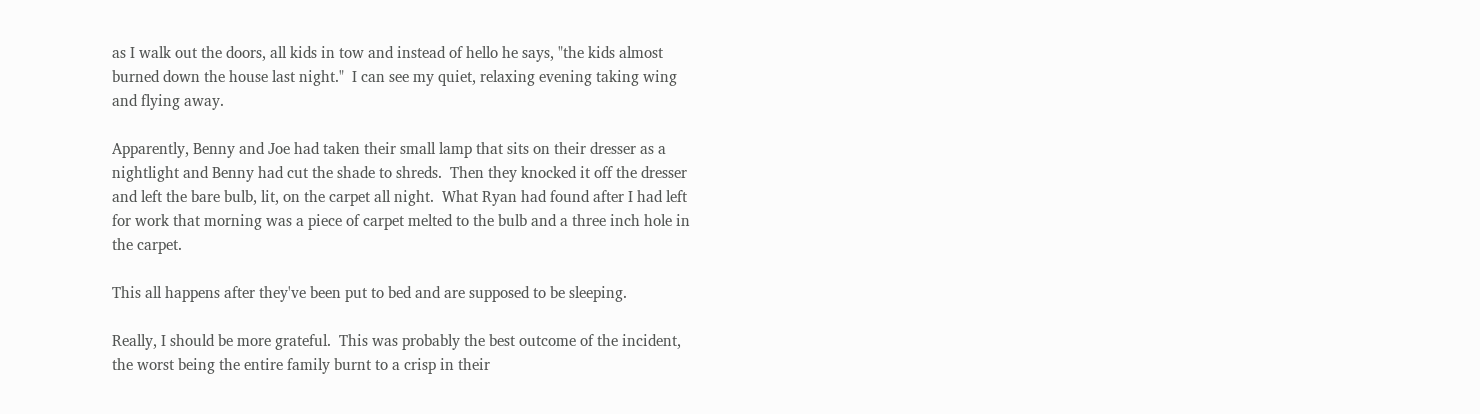as I walk out the doors, all kids in tow and instead of hello he says, "the kids almost burned down the house last night."  I can see my quiet, relaxing evening taking wing and flying away.

Apparently, Benny and Joe had taken their small lamp that sits on their dresser as a nightlight and Benny had cut the shade to shreds.  Then they knocked it off the dresser and left the bare bulb, lit, on the carpet all night.  What Ryan had found after I had left for work that morning was a piece of carpet melted to the bulb and a three inch hole in the carpet.

This all happens after they've been put to bed and are supposed to be sleeping.

Really, I should be more grateful.  This was probably the best outcome of the incident, the worst being the entire family burnt to a crisp in their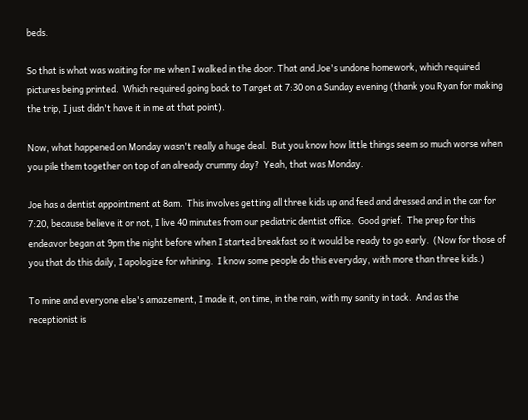beds.

So that is what was waiting for me when I walked in the door. That and Joe's undone homework, which required pictures being printed.  Which required going back to Target at 7:30 on a Sunday evening (thank you Ryan for making the trip, I just didn't have it in me at that point).

Now, what happened on Monday wasn't really a huge deal.  But you know how little things seem so much worse when you pile them together on top of an already crummy day?  Yeah, that was Monday.

Joe has a dentist appointment at 8am.  This involves getting all three kids up and feed and dressed and in the car for 7:20, because believe it or not, I live 40 minutes from our pediatric dentist office.  Good grief.  The prep for this endeavor began at 9pm the night before when I started breakfast so it would be ready to go early.  (Now for those of you that do this daily, I apologize for whining.  I know some people do this everyday, with more than three kids.)

To mine and everyone else's amazement, I made it, on time, in the rain, with my sanity in tack.  And as the receptionist is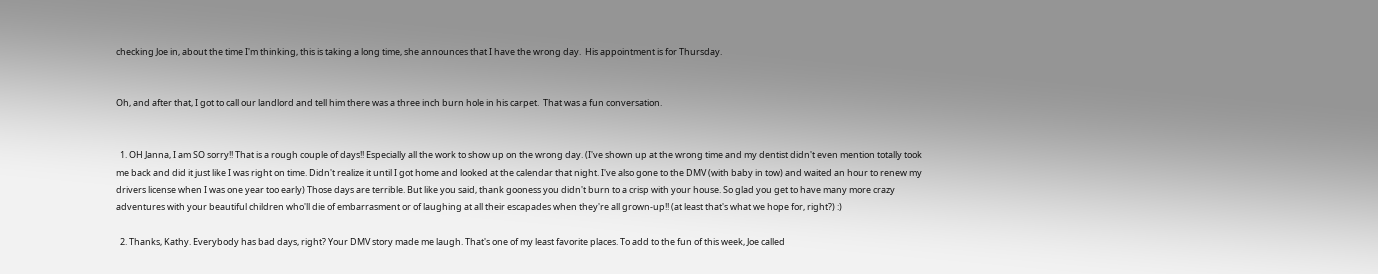checking Joe in, about the time I'm thinking, this is taking a long time, she announces that I have the wrong day.  His appointment is for Thursday.


Oh, and after that, I got to call our landlord and tell him there was a three inch burn hole in his carpet.  That was a fun conversation.


  1. OH Janna, I am SO sorry!! That is a rough couple of days!! Especially all the work to show up on the wrong day. (I've shown up at the wrong time and my dentist didn't even mention totally took me back and did it just like I was right on time. Didn't realize it until I got home and looked at the calendar that night. I've also gone to the DMV (with baby in tow) and waited an hour to renew my drivers license when I was one year too early) Those days are terrible. But like you said, thank gooness you didn't burn to a crisp with your house. So glad you get to have many more crazy adventures with your beautiful children who'll die of embarrasment or of laughing at all their escapades when they're all grown-up!! (at least that's what we hope for, right?) :)

  2. Thanks, Kathy. Everybody has bad days, right? Your DMV story made me laugh. That's one of my least favorite places. To add to the fun of this week, Joe called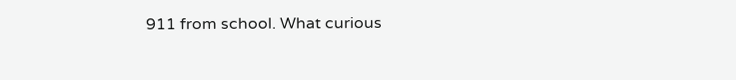911 from school. What curious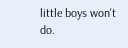little boys won't do.